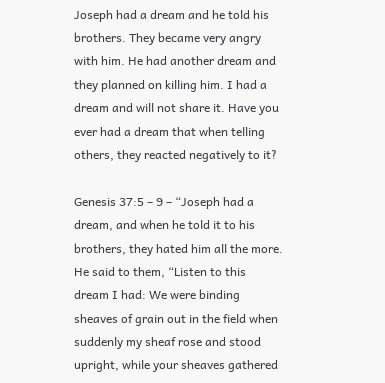Joseph had a dream and he told his brothers. They became very angry with him. He had another dream and they planned on killing him. I had a dream and will not share it. Have you ever had a dream that when telling others, they reacted negatively to it?

Genesis 37:5 – 9 – “Joseph had a dream, and when he told it to his brothers, they hated him all the more. He said to them, “Listen to this dream I had: We were binding sheaves of grain out in the field when suddenly my sheaf rose and stood upright, while your sheaves gathered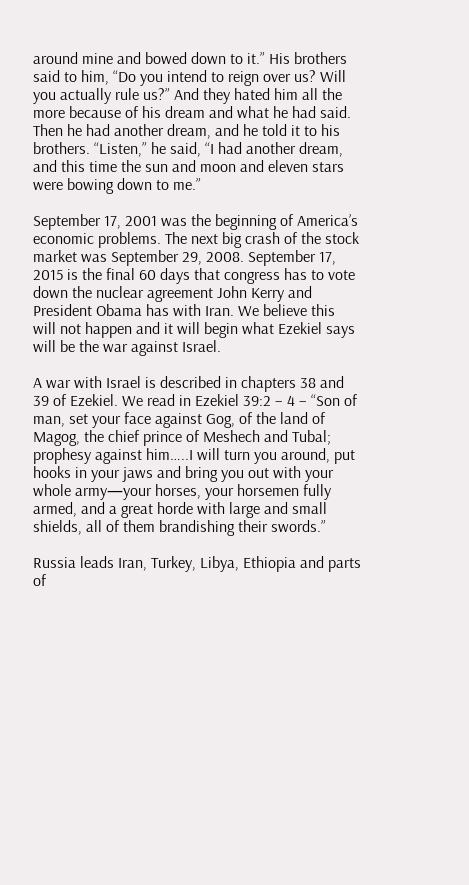around mine and bowed down to it.” His brothers said to him, “Do you intend to reign over us? Will you actually rule us?” And they hated him all the more because of his dream and what he had said. Then he had another dream, and he told it to his brothers. “Listen,” he said, “I had another dream, and this time the sun and moon and eleven stars were bowing down to me.”

September 17, 2001 was the beginning of America’s economic problems. The next big crash of the stock market was September 29, 2008. September 17, 2015 is the final 60 days that congress has to vote down the nuclear agreement John Kerry and President Obama has with Iran. We believe this will not happen and it will begin what Ezekiel says will be the war against Israel.

A war with Israel is described in chapters 38 and 39 of Ezekiel. We read in Ezekiel 39:2 – 4 – “Son of man, set your face against Gog, of the land of Magog, the chief prince of Meshech and Tubal; prophesy against him…..I will turn you around, put hooks in your jaws and bring you out with your whole army—your horses, your horsemen fully armed, and a great horde with large and small shields, all of them brandishing their swords.”

Russia leads Iran, Turkey, Libya, Ethiopia and parts of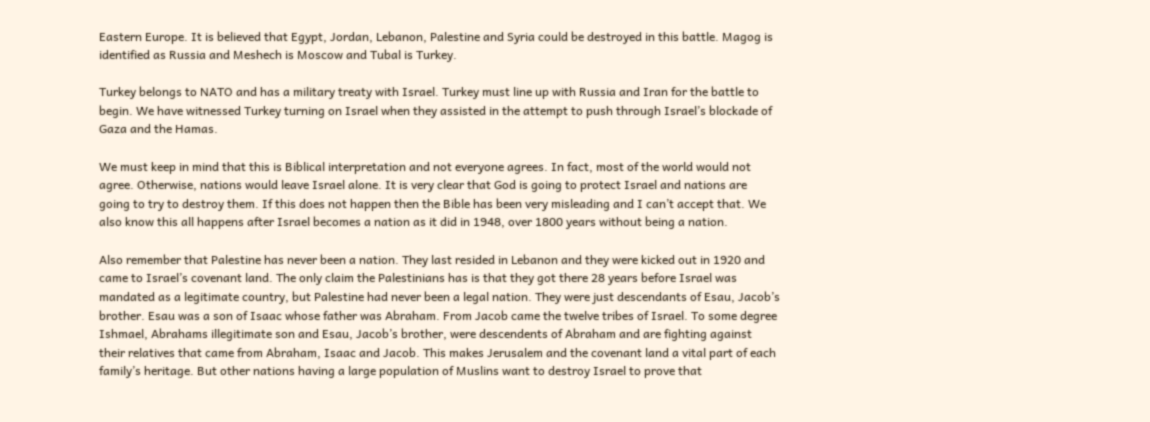Eastern Europe. It is believed that Egypt, Jordan, Lebanon, Palestine and Syria could be destroyed in this battle. Magog is identified as Russia and Meshech is Moscow and Tubal is Turkey.

Turkey belongs to NATO and has a military treaty with Israel. Turkey must line up with Russia and Iran for the battle to begin. We have witnessed Turkey turning on Israel when they assisted in the attempt to push through Israel’s blockade of Gaza and the Hamas.

We must keep in mind that this is Biblical interpretation and not everyone agrees. In fact, most of the world would not agree. Otherwise, nations would leave Israel alone. It is very clear that God is going to protect Israel and nations are going to try to destroy them. If this does not happen then the Bible has been very misleading and I can’t accept that. We also know this all happens after Israel becomes a nation as it did in 1948, over 1800 years without being a nation.

Also remember that Palestine has never been a nation. They last resided in Lebanon and they were kicked out in 1920 and came to Israel’s covenant land. The only claim the Palestinians has is that they got there 28 years before Israel was mandated as a legitimate country, but Palestine had never been a legal nation. They were just descendants of Esau, Jacob’s brother. Esau was a son of Isaac whose father was Abraham. From Jacob came the twelve tribes of Israel. To some degree Ishmael, Abrahams illegitimate son and Esau, Jacob’s brother, were descendents of Abraham and are fighting against their relatives that came from Abraham, Isaac and Jacob. This makes Jerusalem and the covenant land a vital part of each family’s heritage. But other nations having a large population of Muslins want to destroy Israel to prove that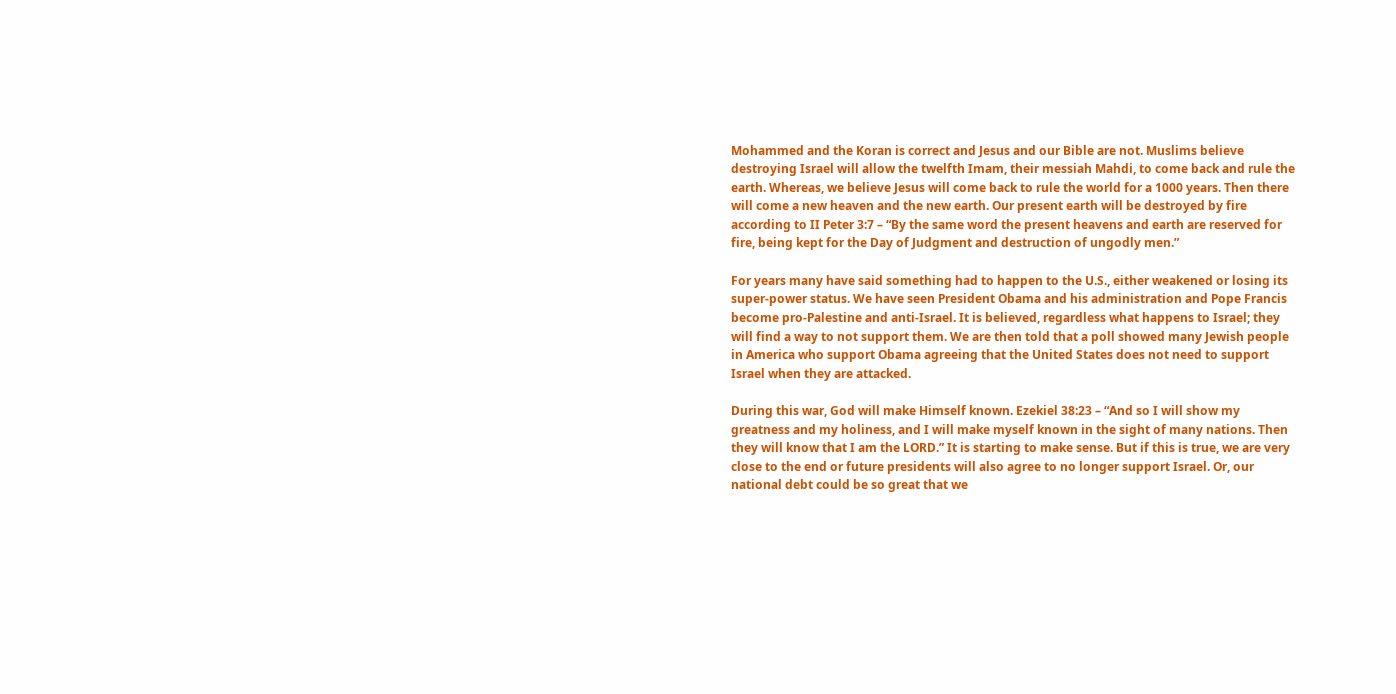Mohammed and the Koran is correct and Jesus and our Bible are not. Muslims believe destroying Israel will allow the twelfth Imam, their messiah Mahdi, to come back and rule the earth. Whereas, we believe Jesus will come back to rule the world for a 1000 years. Then there will come a new heaven and the new earth. Our present earth will be destroyed by fire according to II Peter 3:7 – “By the same word the present heavens and earth are reserved for fire, being kept for the Day of Judgment and destruction of ungodly men.”

For years many have said something had to happen to the U.S., either weakened or losing its super-power status. We have seen President Obama and his administration and Pope Francis become pro-Palestine and anti-Israel. It is believed, regardless what happens to Israel; they will find a way to not support them. We are then told that a poll showed many Jewish people in America who support Obama agreeing that the United States does not need to support Israel when they are attacked.

During this war, God will make Himself known. Ezekiel 38:23 – “And so I will show my greatness and my holiness, and I will make myself known in the sight of many nations. Then they will know that I am the LORD.” It is starting to make sense. But if this is true, we are very close to the end or future presidents will also agree to no longer support Israel. Or, our national debt could be so great that we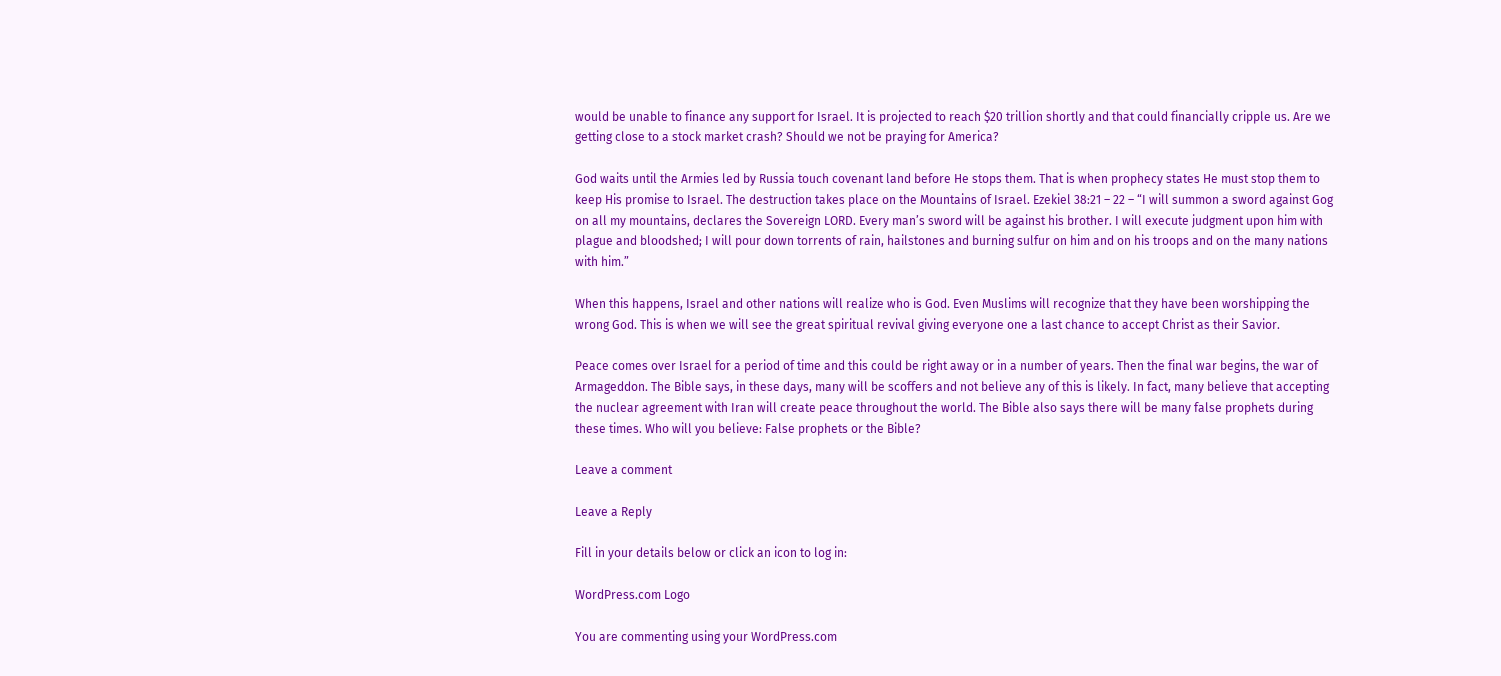would be unable to finance any support for Israel. It is projected to reach $20 trillion shortly and that could financially cripple us. Are we getting close to a stock market crash? Should we not be praying for America?

God waits until the Armies led by Russia touch covenant land before He stops them. That is when prophecy states He must stop them to keep His promise to Israel. The destruction takes place on the Mountains of Israel. Ezekiel 38:21 – 22 – “I will summon a sword against Gog on all my mountains, declares the Sovereign LORD. Every man’s sword will be against his brother. I will execute judgment upon him with plague and bloodshed; I will pour down torrents of rain, hailstones and burning sulfur on him and on his troops and on the many nations with him.”

When this happens, Israel and other nations will realize who is God. Even Muslims will recognize that they have been worshipping the wrong God. This is when we will see the great spiritual revival giving everyone one a last chance to accept Christ as their Savior.

Peace comes over Israel for a period of time and this could be right away or in a number of years. Then the final war begins, the war of Armageddon. The Bible says, in these days, many will be scoffers and not believe any of this is likely. In fact, many believe that accepting the nuclear agreement with Iran will create peace throughout the world. The Bible also says there will be many false prophets during these times. Who will you believe: False prophets or the Bible?

Leave a comment

Leave a Reply

Fill in your details below or click an icon to log in:

WordPress.com Logo

You are commenting using your WordPress.com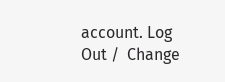account. Log Out /  Change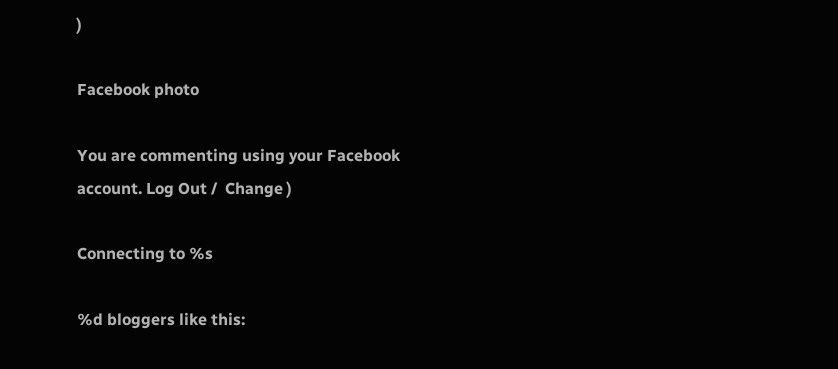)

Facebook photo

You are commenting using your Facebook account. Log Out /  Change )

Connecting to %s

%d bloggers like this: